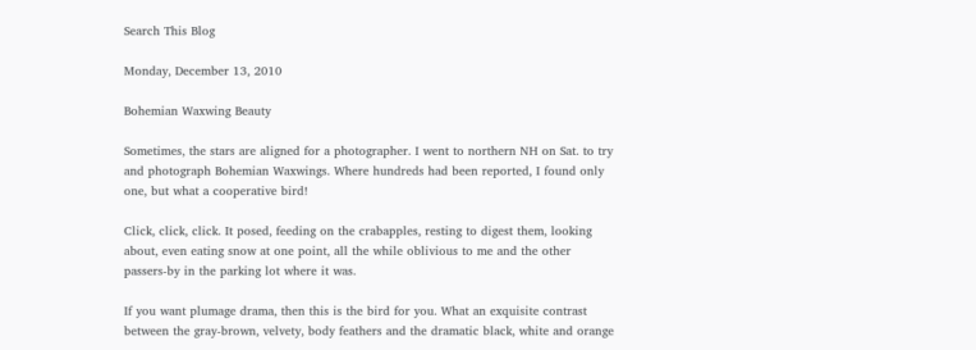Search This Blog

Monday, December 13, 2010

Bohemian Waxwing Beauty

Sometimes, the stars are aligned for a photographer. I went to northern NH on Sat. to try and photograph Bohemian Waxwings. Where hundreds had been reported, I found only one, but what a cooperative bird!

Click, click, click. It posed, feeding on the crabapples, resting to digest them, looking about, even eating snow at one point, all the while oblivious to me and the other passers-by in the parking lot where it was.

If you want plumage drama, then this is the bird for you. What an exquisite contrast between the gray-brown, velvety, body feathers and the dramatic black, white and orange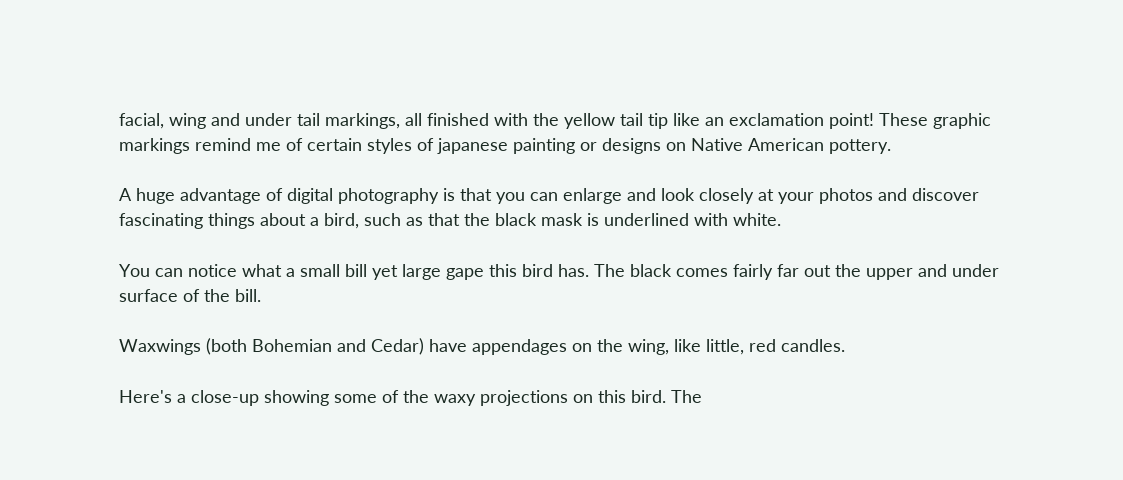facial, wing and under tail markings, all finished with the yellow tail tip like an exclamation point! These graphic markings remind me of certain styles of japanese painting or designs on Native American pottery.

A huge advantage of digital photography is that you can enlarge and look closely at your photos and discover fascinating things about a bird, such as that the black mask is underlined with white.

You can notice what a small bill yet large gape this bird has. The black comes fairly far out the upper and under surface of the bill.

Waxwings (both Bohemian and Cedar) have appendages on the wing, like little, red candles.

Here's a close-up showing some of the waxy projections on this bird. The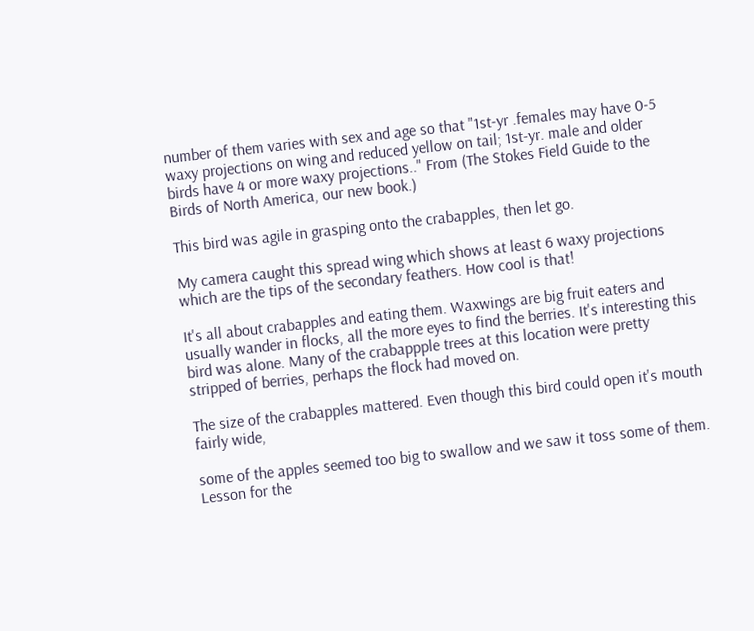number of them varies with sex and age so that "1st-yr .females may have 0-5 waxy projections on wing and reduced yellow on tail; 1st-yr. male and older birds have 4 or more waxy projections.." From (The Stokes Field Guide to the Birds of North America, our new book.)

This bird was agile in grasping onto the crabapples, then let go.

My camera caught this spread wing which shows at least 6 waxy projections which are the tips of the secondary feathers. How cool is that!

It's all about crabapples and eating them. Waxwings are big fruit eaters and usually wander in flocks, all the more eyes to find the berries. It's interesting this bird was alone. Many of the crabappple trees at this location were pretty stripped of berries, perhaps the flock had moved on.

The size of the crabapples mattered. Even though this bird could open it's mouth fairly wide,

some of the apples seemed too big to swallow and we saw it toss some of them. Lesson for the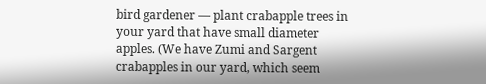bird gardener — plant crabapple trees in your yard that have small diameter apples. (We have Zumi and Sargent crabapples in our yard, which seem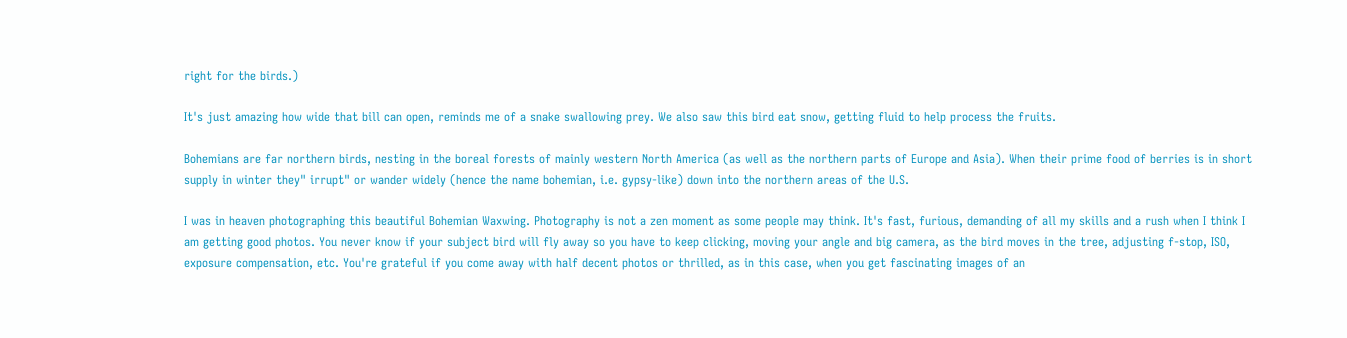right for the birds.)

It's just amazing how wide that bill can open, reminds me of a snake swallowing prey. We also saw this bird eat snow, getting fluid to help process the fruits.

Bohemians are far northern birds, nesting in the boreal forests of mainly western North America (as well as the northern parts of Europe and Asia). When their prime food of berries is in short supply in winter they" irrupt" or wander widely (hence the name bohemian, i.e. gypsy-like) down into the northern areas of the U.S.

I was in heaven photographing this beautiful Bohemian Waxwing. Photography is not a zen moment as some people may think. It's fast, furious, demanding of all my skills and a rush when I think I am getting good photos. You never know if your subject bird will fly away so you have to keep clicking, moving your angle and big camera, as the bird moves in the tree, adjusting f-stop, ISO, exposure compensation, etc. You're grateful if you come away with half decent photos or thrilled, as in this case, when you get fascinating images of an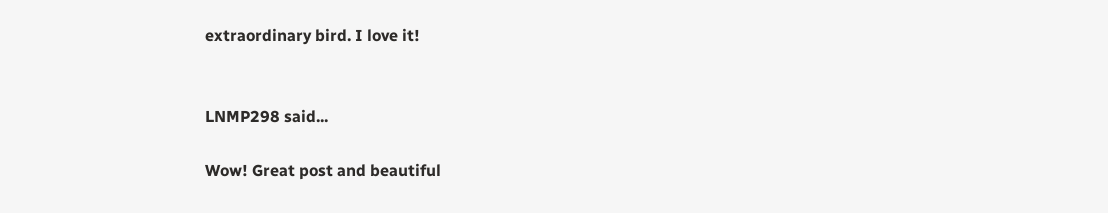extraordinary bird. I love it!


LNMP298 said...

Wow! Great post and beautiful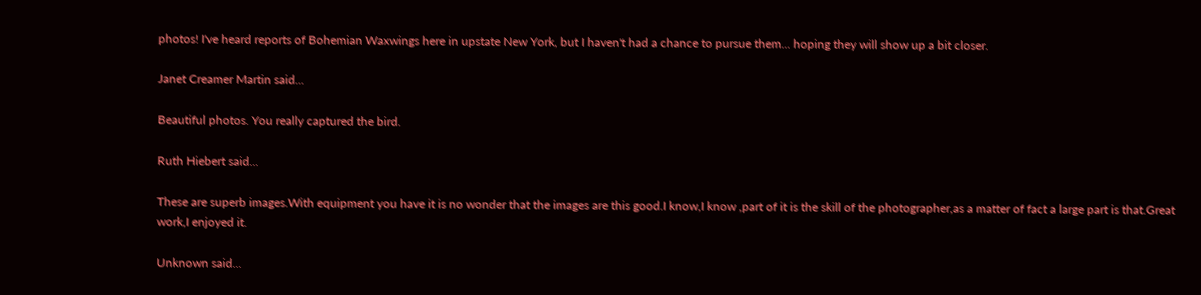photos! I've heard reports of Bohemian Waxwings here in upstate New York, but I haven't had a chance to pursue them... hoping they will show up a bit closer.

Janet Creamer Martin said...

Beautiful photos. You really captured the bird.

Ruth Hiebert said...

These are superb images.With equipment you have it is no wonder that the images are this good.I know,I know ,part of it is the skill of the photographer,as a matter of fact a large part is that.Great work,I enjoyed it.

Unknown said...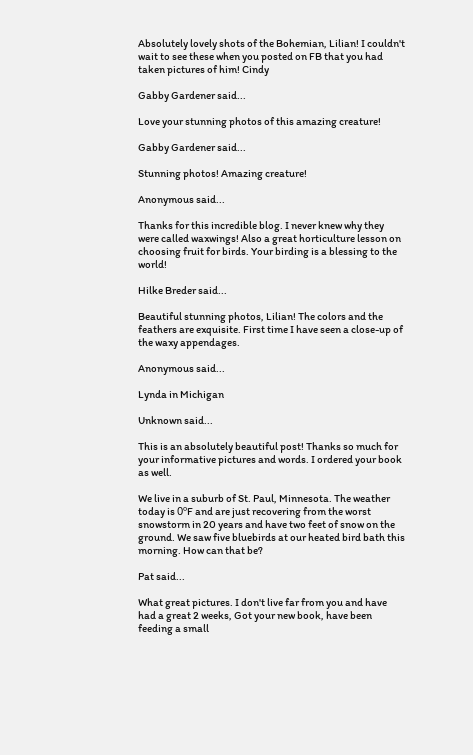Absolutely lovely shots of the Bohemian, Lilian! I couldn't wait to see these when you posted on FB that you had taken pictures of him! Cindy

Gabby Gardener said...

Love your stunning photos of this amazing creature!

Gabby Gardener said...

Stunning photos! Amazing creature!

Anonymous said...

Thanks for this incredible blog. I never knew why they were called waxwings! Also a great horticulture lesson on choosing fruit for birds. Your birding is a blessing to the world!

Hilke Breder said...

Beautiful stunning photos, Lilian! The colors and the feathers are exquisite. First time I have seen a close-up of the waxy appendages.

Anonymous said...

Lynda in Michigan

Unknown said...

This is an absolutely beautiful post! Thanks so much for your informative pictures and words. I ordered your book as well.

We live in a suburb of St. Paul, Minnesota. The weather today is 0ºF and are just recovering from the worst snowstorm in 20 years and have two feet of snow on the ground. We saw five bluebirds at our heated bird bath this morning. How can that be?

Pat said...

What great pictures. I don't live far from you and have had a great 2 weeks, Got your new book, have been feeding a small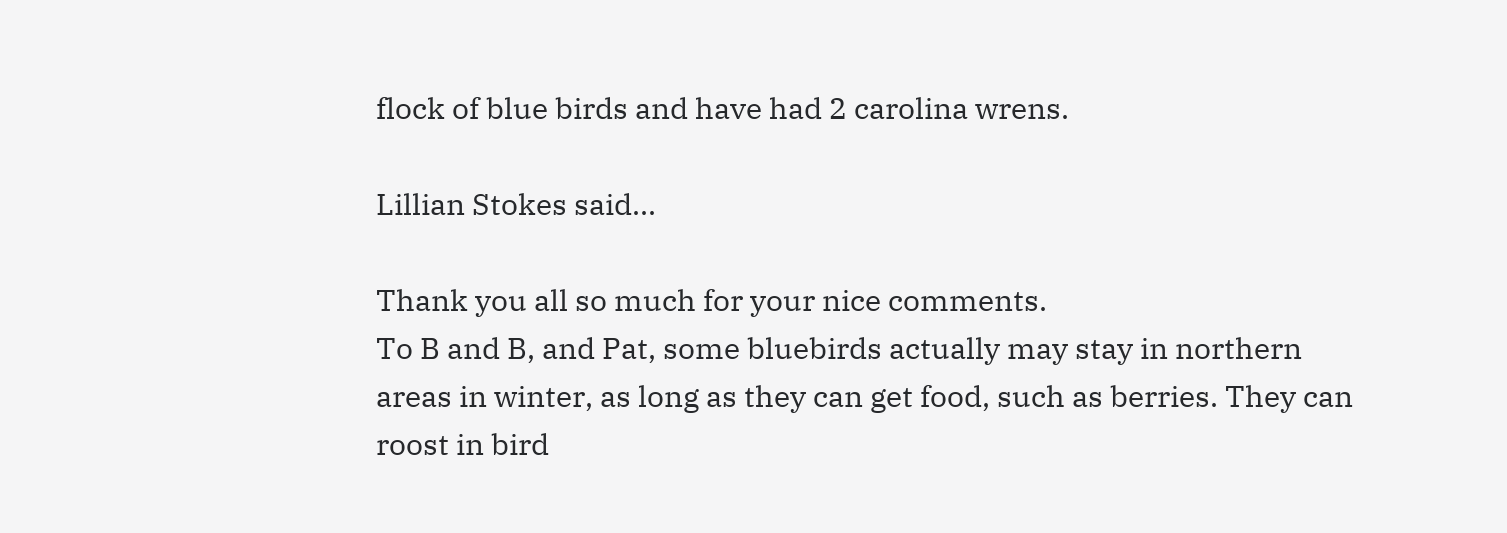flock of blue birds and have had 2 carolina wrens.

Lillian Stokes said...

Thank you all so much for your nice comments.
To B and B, and Pat, some bluebirds actually may stay in northern areas in winter, as long as they can get food, such as berries. They can roost in bird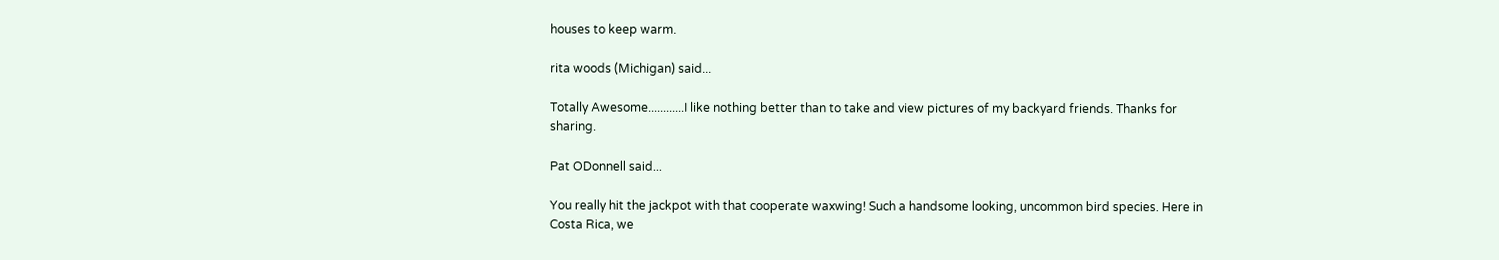houses to keep warm.

rita woods (Michigan) said...

Totally Awesome............I like nothing better than to take and view pictures of my backyard friends. Thanks for sharing.

Pat ODonnell said...

You really hit the jackpot with that cooperate waxwing! Such a handsome looking, uncommon bird species. Here in Costa Rica, we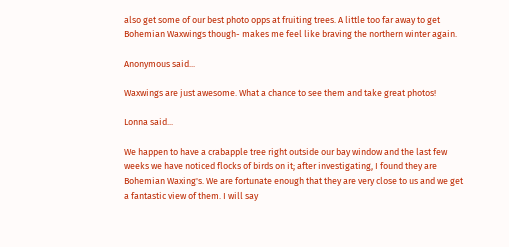also get some of our best photo opps at fruiting trees. A little too far away to get Bohemian Waxwings though- makes me feel like braving the northern winter again.

Anonymous said...

Waxwings are just awesome. What a chance to see them and take great photos!

Lonna said...

We happen to have a crabapple tree right outside our bay window and the last few weeks we have noticed flocks of birds on it; after investigating, I found they are Bohemian Waxing's. We are fortunate enough that they are very close to us and we get a fantastic view of them. I will say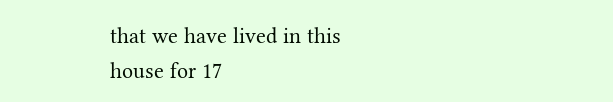that we have lived in this house for 17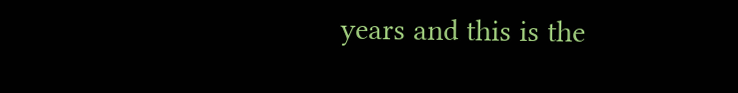years and this is the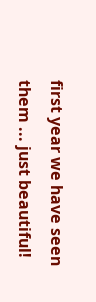first year we have seen them ... just beautiful!